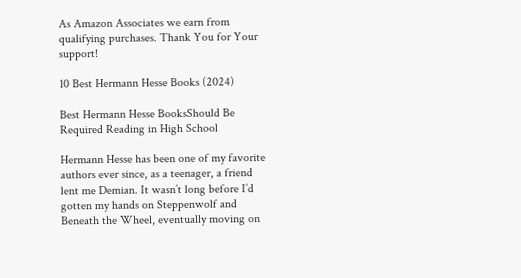As Amazon Associates we earn from qualifying purchases. Thank You for Your support!

10 Best Hermann Hesse Books (2024)

Best Hermann Hesse BooksShould Be Required Reading in High School

Hermann Hesse has been one of my favorite authors ever since, as a teenager, a friend lent me Demian. It wasn’t long before I’d gotten my hands on Steppenwolf and Beneath the Wheel, eventually moving on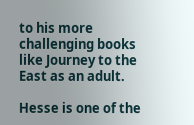to his more challenging books like Journey to the East as an adult.

Hesse is one of the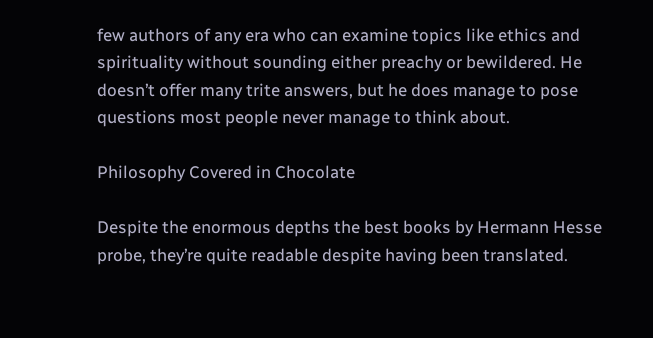few authors of any era who can examine topics like ethics and spirituality without sounding either preachy or bewildered. He doesn’t offer many trite answers, but he does manage to pose questions most people never manage to think about.

Philosophy Covered in Chocolate

Despite the enormous depths the best books by Hermann Hesse probe, they’re quite readable despite having been translated.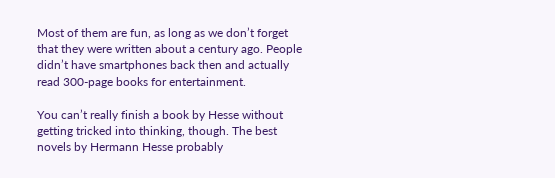Most of them are fun, as long as we don’t forget that they were written about a century ago. People didn’t have smartphones back then and actually read 300-page books for entertainment.

You can’t really finish a book by Hesse without getting tricked into thinking, though. The best novels by Hermann Hesse probably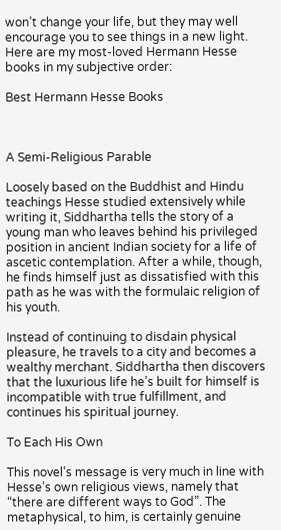won’t change your life, but they may well encourage you to see things in a new light. Here are my most-loved Hermann Hesse books in my subjective order:

Best Hermann Hesse Books



A Semi-Religious Parable

Loosely based on the Buddhist and Hindu teachings Hesse studied extensively while writing it, Siddhartha tells the story of a young man who leaves behind his privileged position in ancient Indian society for a life of ascetic contemplation. After a while, though, he finds himself just as dissatisfied with this path as he was with the formulaic religion of his youth.

Instead of continuing to disdain physical pleasure, he travels to a city and becomes a wealthy merchant. Siddhartha then discovers that the luxurious life he’s built for himself is incompatible with true fulfillment, and continues his spiritual journey.

To Each His Own

This novel’s message is very much in line with Hesse’s own religious views, namely that “there are different ways to God”. The metaphysical, to him, is certainly genuine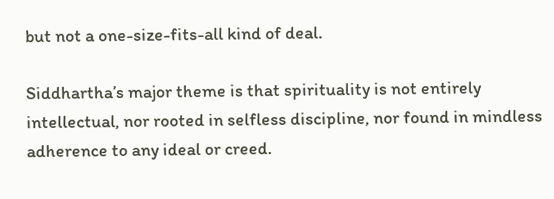but not a one-size-fits-all kind of deal.

Siddhartha’s major theme is that spirituality is not entirely intellectual, nor rooted in selfless discipline, nor found in mindless adherence to any ideal or creed.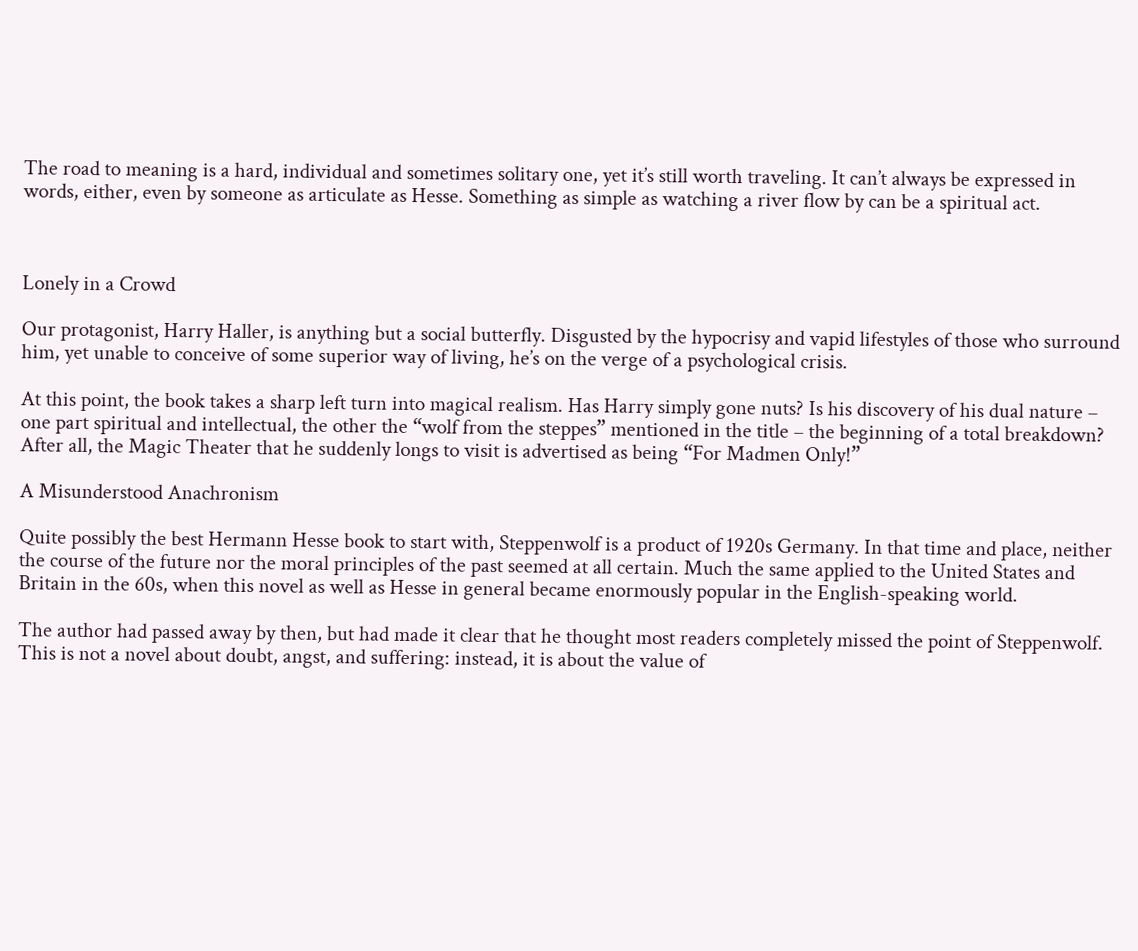The road to meaning is a hard, individual and sometimes solitary one, yet it’s still worth traveling. It can’t always be expressed in words, either, even by someone as articulate as Hesse. Something as simple as watching a river flow by can be a spiritual act.



Lonely in a Crowd

Our protagonist, Harry Haller, is anything but a social butterfly. Disgusted by the hypocrisy and vapid lifestyles of those who surround him, yet unable to conceive of some superior way of living, he’s on the verge of a psychological crisis.

At this point, the book takes a sharp left turn into magical realism. Has Harry simply gone nuts? Is his discovery of his dual nature – one part spiritual and intellectual, the other the “wolf from the steppes” mentioned in the title – the beginning of a total breakdown? After all, the Magic Theater that he suddenly longs to visit is advertised as being “For Madmen Only!”

A Misunderstood Anachronism

Quite possibly the best Hermann Hesse book to start with, Steppenwolf is a product of 1920s Germany. In that time and place, neither the course of the future nor the moral principles of the past seemed at all certain. Much the same applied to the United States and Britain in the 60s, when this novel as well as Hesse in general became enormously popular in the English-speaking world.

The author had passed away by then, but had made it clear that he thought most readers completely missed the point of Steppenwolf. This is not a novel about doubt, angst, and suffering: instead, it is about the value of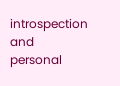introspection and personal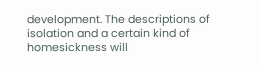development. The descriptions of isolation and a certain kind of homesickness will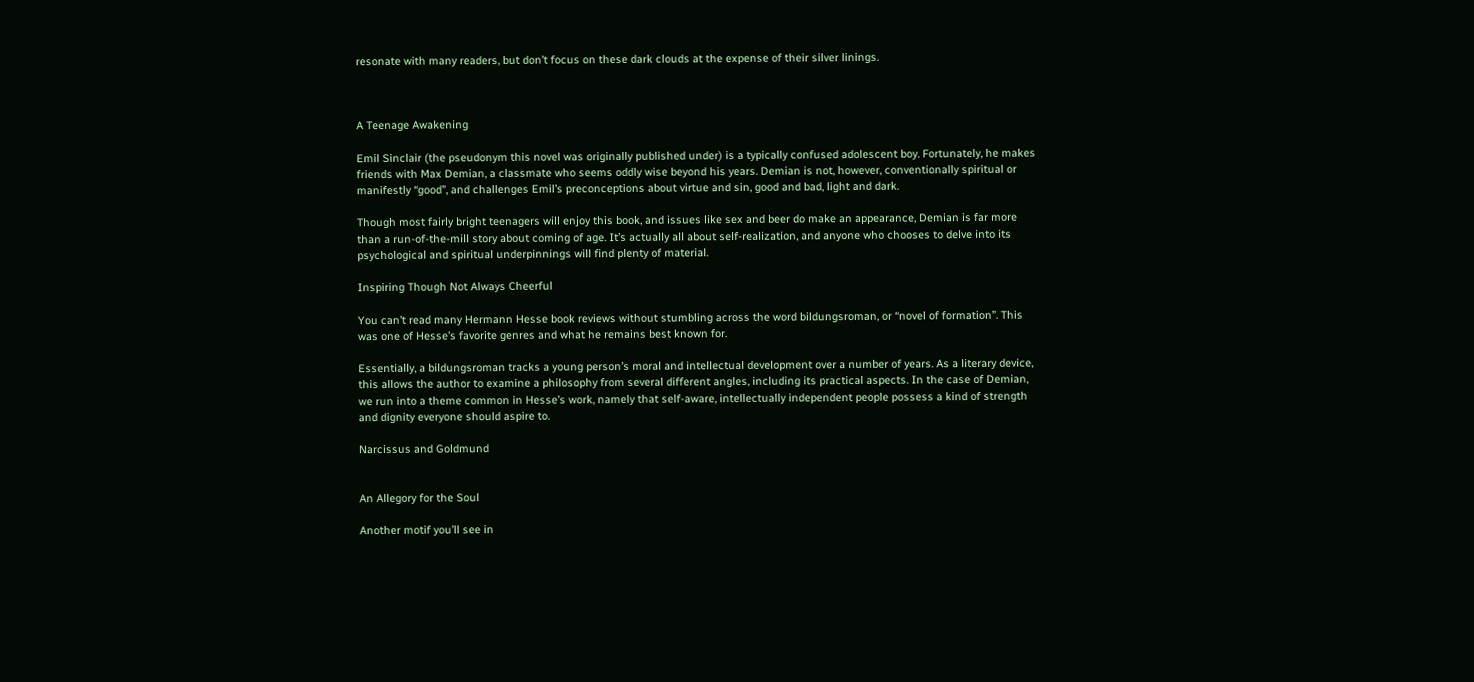resonate with many readers, but don’t focus on these dark clouds at the expense of their silver linings.



A Teenage Awakening

Emil Sinclair (the pseudonym this novel was originally published under) is a typically confused adolescent boy. Fortunately, he makes friends with Max Demian, a classmate who seems oddly wise beyond his years. Demian is not, however, conventionally spiritual or manifestly “good”, and challenges Emil’s preconceptions about virtue and sin, good and bad, light and dark.

Though most fairly bright teenagers will enjoy this book, and issues like sex and beer do make an appearance, Demian is far more than a run-of-the-mill story about coming of age. It’s actually all about self-realization, and anyone who chooses to delve into its psychological and spiritual underpinnings will find plenty of material.

Inspiring Though Not Always Cheerful

You can’t read many Hermann Hesse book reviews without stumbling across the word bildungsroman, or “novel of formation”. This was one of Hesse’s favorite genres and what he remains best known for.

Essentially, a bildungsroman tracks a young person’s moral and intellectual development over a number of years. As a literary device, this allows the author to examine a philosophy from several different angles, including its practical aspects. In the case of Demian, we run into a theme common in Hesse’s work, namely that self-aware, intellectually independent people possess a kind of strength and dignity everyone should aspire to.

Narcissus and Goldmund


An Allegory for the Soul

Another motif you’ll see in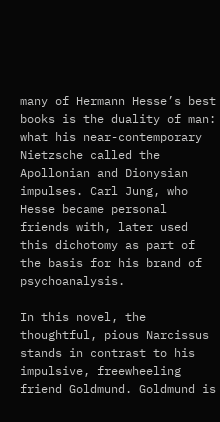many of Hermann Hesse’s best books is the duality of man: what his near-contemporary Nietzsche called the Apollonian and Dionysian impulses. Carl Jung, who Hesse became personal friends with, later used this dichotomy as part of the basis for his brand of psychoanalysis.

In this novel, the thoughtful, pious Narcissus stands in contrast to his impulsive, freewheeling friend Goldmund. Goldmund is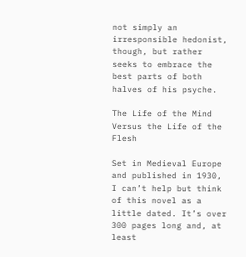not simply an irresponsible hedonist, though, but rather seeks to embrace the best parts of both halves of his psyche.

The Life of the Mind Versus the Life of the Flesh

Set in Medieval Europe and published in 1930, I can’t help but think of this novel as a little dated. It’s over 300 pages long and, at least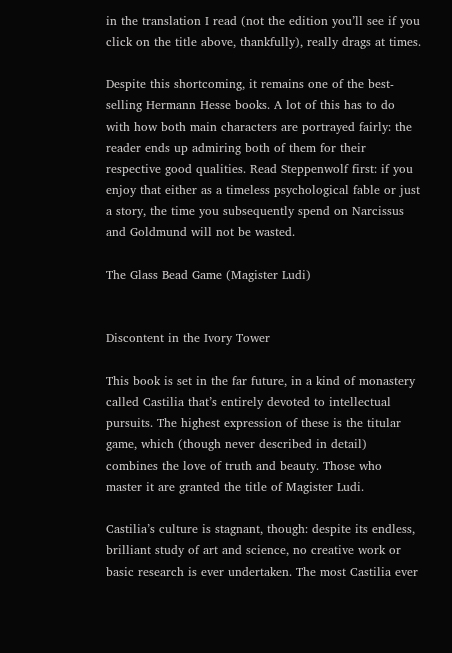in the translation I read (not the edition you’ll see if you click on the title above, thankfully), really drags at times.

Despite this shortcoming, it remains one of the best-selling Hermann Hesse books. A lot of this has to do with how both main characters are portrayed fairly: the reader ends up admiring both of them for their respective good qualities. Read Steppenwolf first: if you enjoy that either as a timeless psychological fable or just a story, the time you subsequently spend on Narcissus and Goldmund will not be wasted.

The Glass Bead Game (Magister Ludi)


Discontent in the Ivory Tower

This book is set in the far future, in a kind of monastery called Castilia that’s entirely devoted to intellectual pursuits. The highest expression of these is the titular game, which (though never described in detail) combines the love of truth and beauty. Those who master it are granted the title of Magister Ludi.

Castilia’s culture is stagnant, though: despite its endless, brilliant study of art and science, no creative work or basic research is ever undertaken. The most Castilia ever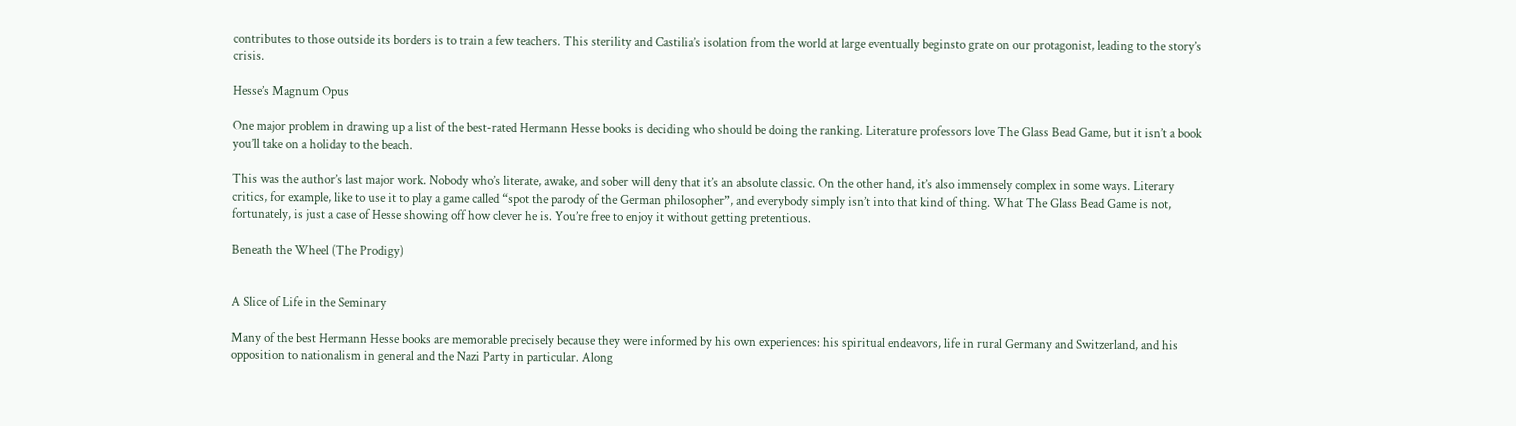contributes to those outside its borders is to train a few teachers. This sterility and Castilia’s isolation from the world at large eventually beginsto grate on our protagonist, leading to the story’s crisis.

Hesse’s Magnum Opus

One major problem in drawing up a list of the best-rated Hermann Hesse books is deciding who should be doing the ranking. Literature professors love The Glass Bead Game, but it isn’t a book you’ll take on a holiday to the beach.

This was the author’s last major work. Nobody who’s literate, awake, and sober will deny that it’s an absolute classic. On the other hand, it’s also immensely complex in some ways. Literary critics, for example, like to use it to play a game called “spot the parody of the German philosopher”, and everybody simply isn’t into that kind of thing. What The Glass Bead Game is not, fortunately, is just a case of Hesse showing off how clever he is. You’re free to enjoy it without getting pretentious.

Beneath the Wheel (The Prodigy)


A Slice of Life in the Seminary

Many of the best Hermann Hesse books are memorable precisely because they were informed by his own experiences: his spiritual endeavors, life in rural Germany and Switzerland, and his opposition to nationalism in general and the Nazi Party in particular. Along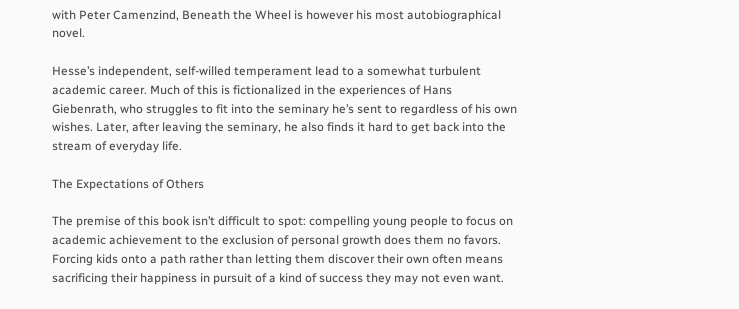with Peter Camenzind, Beneath the Wheel is however his most autobiographical novel.

Hesse’s independent, self-willed temperament lead to a somewhat turbulent academic career. Much of this is fictionalized in the experiences of Hans Giebenrath, who struggles to fit into the seminary he’s sent to regardless of his own wishes. Later, after leaving the seminary, he also finds it hard to get back into the stream of everyday life.

The Expectations of Others

The premise of this book isn’t difficult to spot: compelling young people to focus on academic achievement to the exclusion of personal growth does them no favors. Forcing kids onto a path rather than letting them discover their own often means sacrificing their happiness in pursuit of a kind of success they may not even want.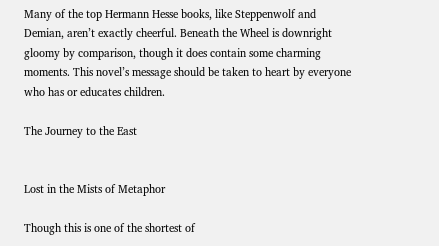Many of the top Hermann Hesse books, like Steppenwolf and Demian, aren’t exactly cheerful. Beneath the Wheel is downright gloomy by comparison, though it does contain some charming moments. This novel’s message should be taken to heart by everyone who has or educates children.

The Journey to the East


Lost in the Mists of Metaphor

Though this is one of the shortest of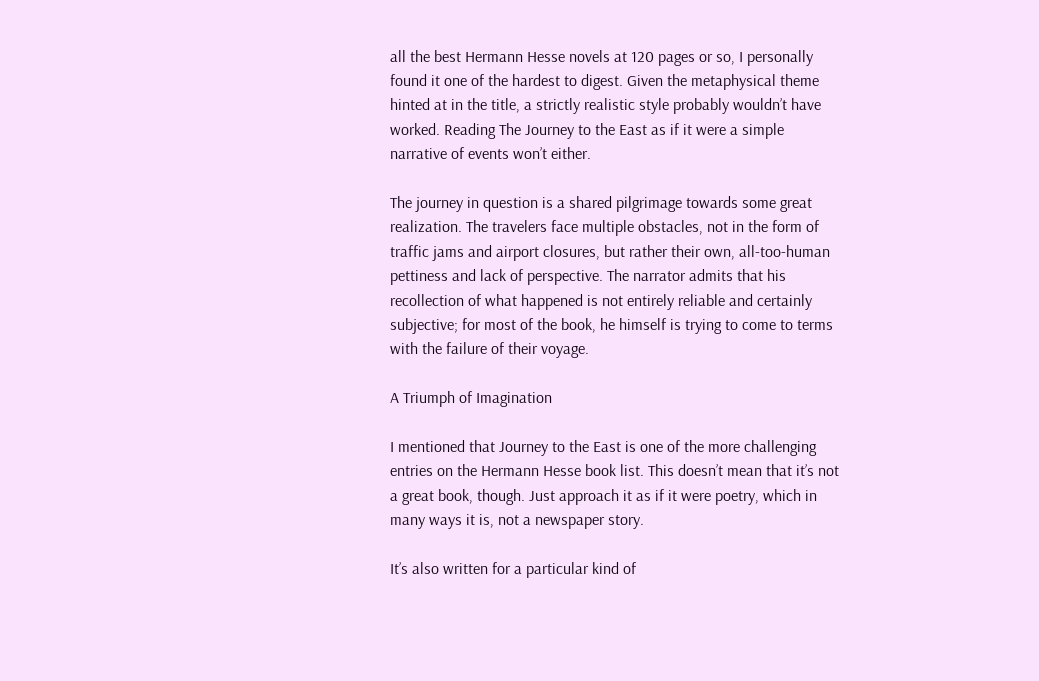all the best Hermann Hesse novels at 120 pages or so, I personally found it one of the hardest to digest. Given the metaphysical theme hinted at in the title, a strictly realistic style probably wouldn’t have worked. Reading The Journey to the East as if it were a simple narrative of events won’t either.

The journey in question is a shared pilgrimage towards some great realization. The travelers face multiple obstacles, not in the form of traffic jams and airport closures, but rather their own, all-too-human pettiness and lack of perspective. The narrator admits that his recollection of what happened is not entirely reliable and certainly subjective; for most of the book, he himself is trying to come to terms with the failure of their voyage.

A Triumph of Imagination

I mentioned that Journey to the East is one of the more challenging entries on the Hermann Hesse book list. This doesn’t mean that it’s not a great book, though. Just approach it as if it were poetry, which in many ways it is, not a newspaper story.

It’s also written for a particular kind of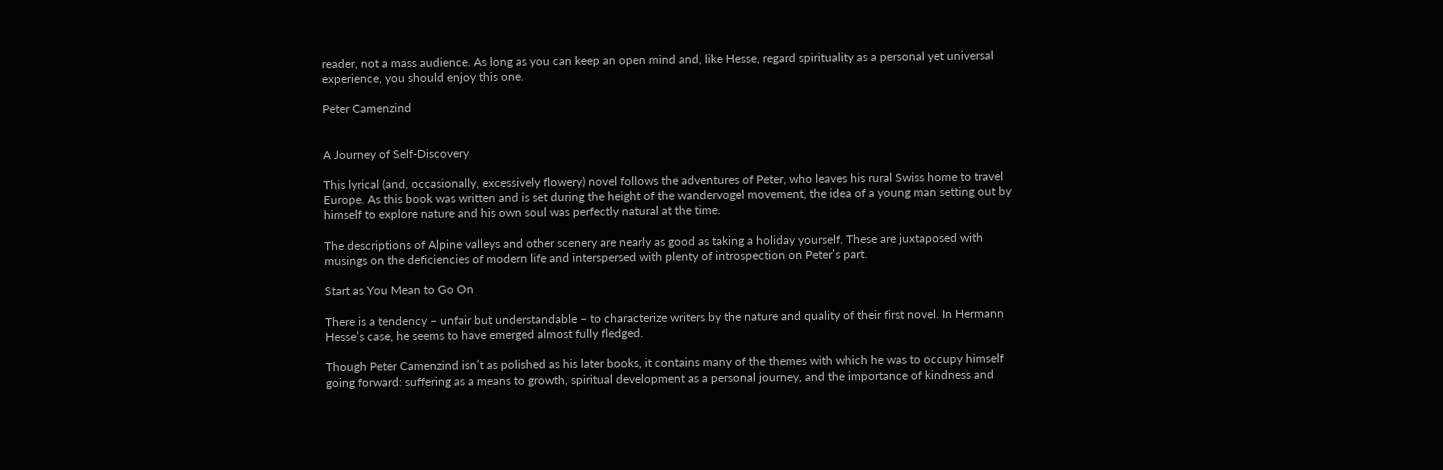reader, not a mass audience. As long as you can keep an open mind and, like Hesse, regard spirituality as a personal yet universal experience, you should enjoy this one.

Peter Camenzind


A Journey of Self-Discovery

This lyrical (and, occasionally, excessively flowery) novel follows the adventures of Peter, who leaves his rural Swiss home to travel Europe. As this book was written and is set during the height of the wandervogel movement, the idea of a young man setting out by himself to explore nature and his own soul was perfectly natural at the time.

The descriptions of Alpine valleys and other scenery are nearly as good as taking a holiday yourself. These are juxtaposed with musings on the deficiencies of modern life and interspersed with plenty of introspection on Peter’s part.

Start as You Mean to Go On

There is a tendency – unfair but understandable – to characterize writers by the nature and quality of their first novel. In Hermann Hesse’s case, he seems to have emerged almost fully fledged.

Though Peter Camenzind isn’t as polished as his later books, it contains many of the themes with which he was to occupy himself going forward: suffering as a means to growth, spiritual development as a personal journey, and the importance of kindness and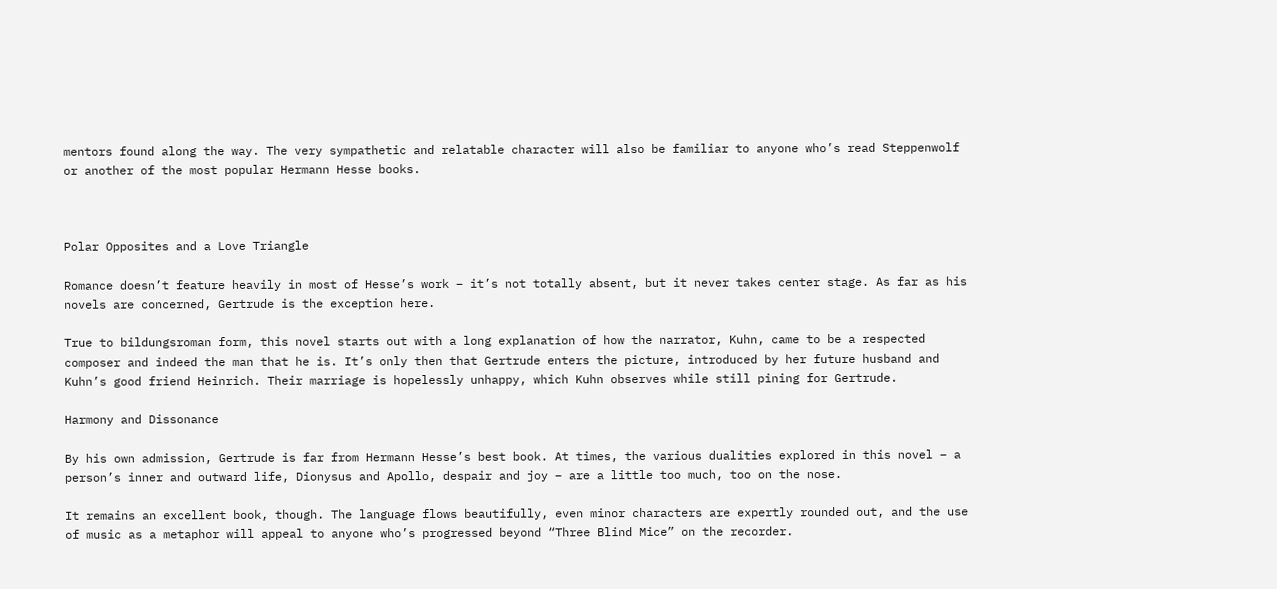mentors found along the way. The very sympathetic and relatable character will also be familiar to anyone who’s read Steppenwolf or another of the most popular Hermann Hesse books.



Polar Opposites and a Love Triangle

Romance doesn’t feature heavily in most of Hesse’s work – it’s not totally absent, but it never takes center stage. As far as his novels are concerned, Gertrude is the exception here.

True to bildungsroman form, this novel starts out with a long explanation of how the narrator, Kuhn, came to be a respected composer and indeed the man that he is. It’s only then that Gertrude enters the picture, introduced by her future husband and Kuhn’s good friend Heinrich. Their marriage is hopelessly unhappy, which Kuhn observes while still pining for Gertrude.

Harmony and Dissonance

By his own admission, Gertrude is far from Hermann Hesse’s best book. At times, the various dualities explored in this novel – a person’s inner and outward life, Dionysus and Apollo, despair and joy – are a little too much, too on the nose.

It remains an excellent book, though. The language flows beautifully, even minor characters are expertly rounded out, and the use of music as a metaphor will appeal to anyone who’s progressed beyond “Three Blind Mice” on the recorder.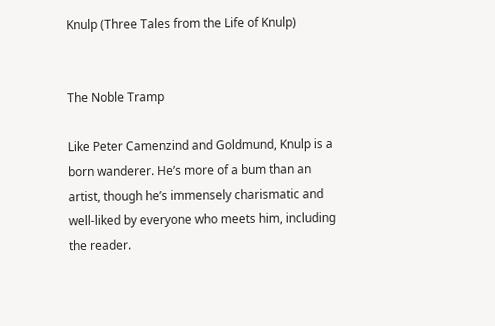Knulp (Three Tales from the Life of Knulp)


The Noble Tramp

Like Peter Camenzind and Goldmund, Knulp is a born wanderer. He’s more of a bum than an artist, though he’s immensely charismatic and well-liked by everyone who meets him, including the reader.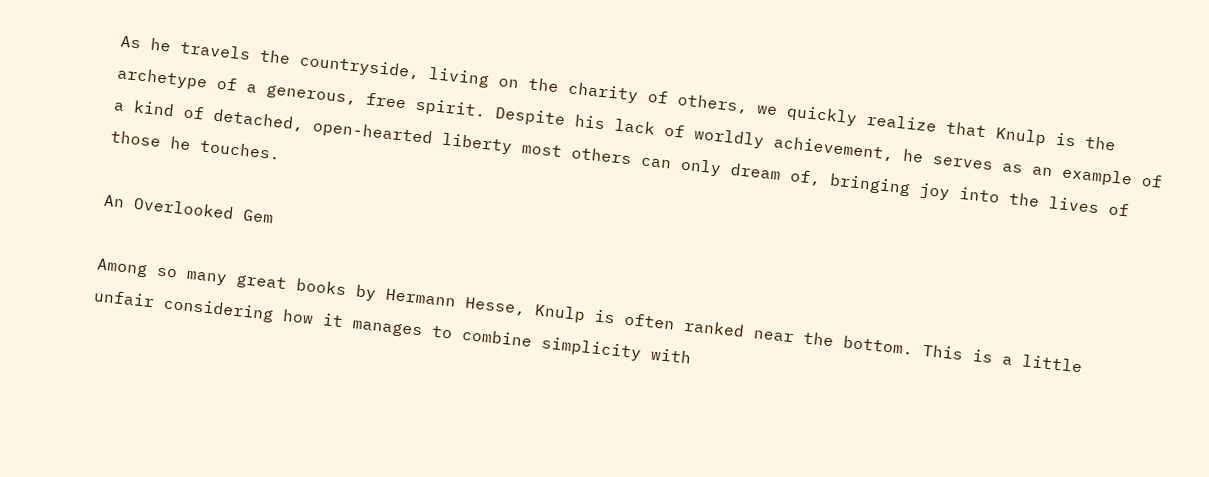As he travels the countryside, living on the charity of others, we quickly realize that Knulp is the archetype of a generous, free spirit. Despite his lack of worldly achievement, he serves as an example of a kind of detached, open-hearted liberty most others can only dream of, bringing joy into the lives of those he touches.

An Overlooked Gem

Among so many great books by Hermann Hesse, Knulp is often ranked near the bottom. This is a little unfair considering how it manages to combine simplicity with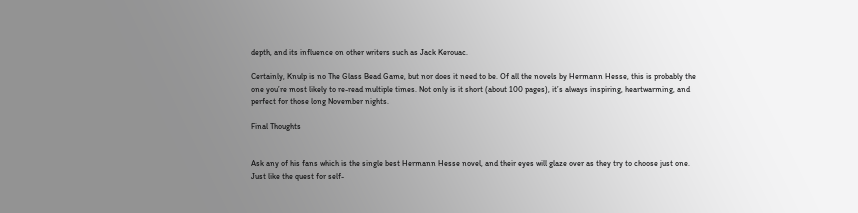depth, and its influence on other writers such as Jack Kerouac.

Certainly, Knulp is no The Glass Bead Game, but nor does it need to be. Of all the novels by Hermann Hesse, this is probably the one you’re most likely to re-read multiple times. Not only is it short (about 100 pages), it’s always inspiring, heartwarming, and perfect for those long November nights.

Final Thoughts


Ask any of his fans which is the single best Hermann Hesse novel, and their eyes will glaze over as they try to choose just one. Just like the quest for self-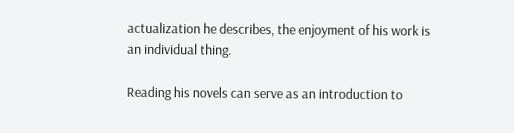actualization he describes, the enjoyment of his work is an individual thing.

Reading his novels can serve as an introduction to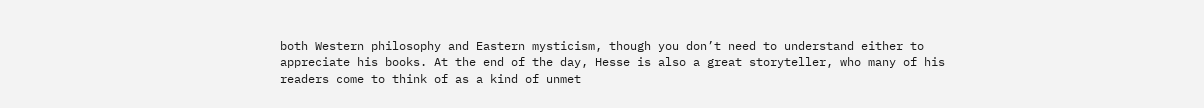both Western philosophy and Eastern mysticism, though you don’t need to understand either to appreciate his books. At the end of the day, Hesse is also a great storyteller, who many of his readers come to think of as a kind of unmet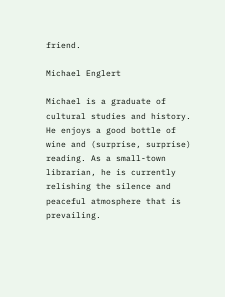friend.

Michael Englert

Michael is a graduate of cultural studies and history. He enjoys a good bottle of wine and (surprise, surprise) reading. As a small-town librarian, he is currently relishing the silence and peaceful atmosphere that is prevailing.